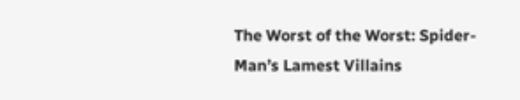The Worst of the Worst: Spider-Man’s Lamest Villains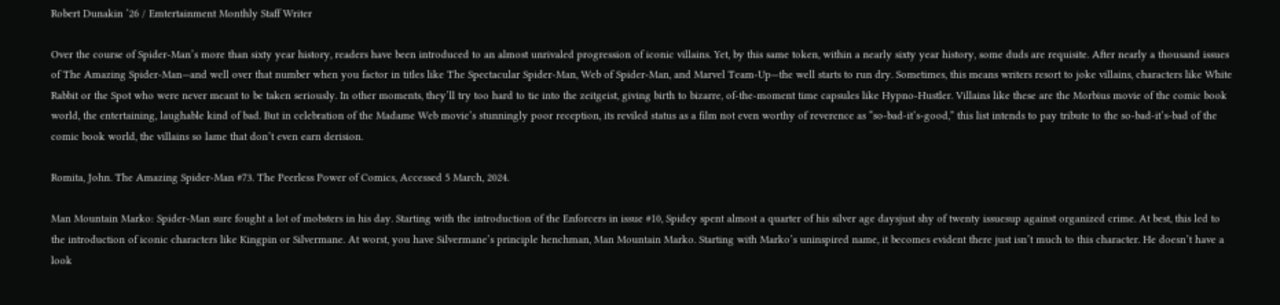Robert Dunakin ‘26 / Emtertainment Monthly Staff Writer

Over the course of Spider-Man’s more than sixty year history, readers have been introduced to an almost unrivaled progression of iconic villains. Yet, by this same token, within a nearly sixty year history, some duds are requisite. After nearly a thousand issues of The Amazing Spider-Man—and well over that number when you factor in titles like The Spectacular Spider-Man, Web of Spider-Man, and Marvel Team-Up—the well starts to run dry. Sometimes, this means writers resort to joke villains, characters like White Rabbit or the Spot who were never meant to be taken seriously. In other moments, they’ll try too hard to tie into the zeitgeist, giving birth to bizarre, of-the-moment time capsules like Hypno-Hustler. Villains like these are the Morbius movie of the comic book world, the entertaining, laughable kind of bad. But in celebration of the Madame Web movie’s stunningly poor reception, its reviled status as a film not even worthy of reverence as “so-bad-it’s-good,” this list intends to pay tribute to the so-bad-it’s-bad of the comic book world, the villains so lame that don’t even earn derision.

Romita, John. The Amazing Spider-Man #73. The Peerless Power of Comics, Accessed 5 March, 2024.

Man Mountain Marko: Spider-Man sure fought a lot of mobsters in his day. Starting with the introduction of the Enforcers in issue #10, Spidey spent almost a quarter of his silver age daysjust shy of twenty issuesup against organized crime. At best, this led to the introduction of iconic characters like Kingpin or Silvermane. At worst, you have Silvermane’s principle henchman, Man Mountain Marko. Starting with Marko’s uninspired name, it becomes evident there just isn’t much to this character. He doesn’t have a look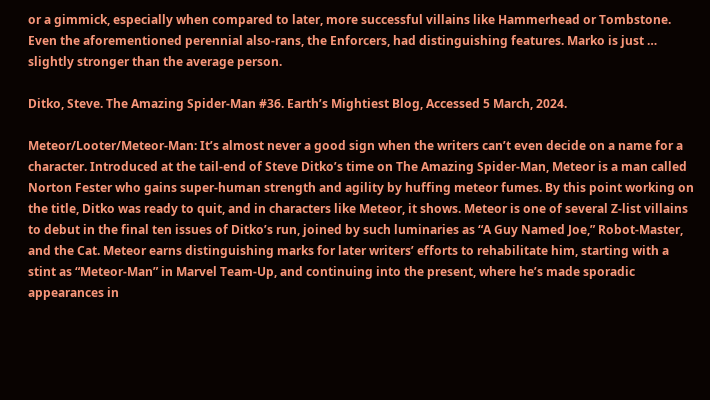or a gimmick, especially when compared to later, more successful villains like Hammerhead or Tombstone. Even the aforementioned perennial also-rans, the Enforcers, had distinguishing features. Marko is just … slightly stronger than the average person.

Ditko, Steve. The Amazing Spider-Man #36. Earth’s Mightiest Blog, Accessed 5 March, 2024.

Meteor/Looter/Meteor-Man: It’s almost never a good sign when the writers can’t even decide on a name for a character. Introduced at the tail-end of Steve Ditko’s time on The Amazing Spider-Man, Meteor is a man called Norton Fester who gains super-human strength and agility by huffing meteor fumes. By this point working on the title, Ditko was ready to quit, and in characters like Meteor, it shows. Meteor is one of several Z-list villains to debut in the final ten issues of Ditko’s run, joined by such luminaries as “A Guy Named Joe,” Robot-Master, and the Cat. Meteor earns distinguishing marks for later writers’ efforts to rehabilitate him, starting with a stint as “Meteor-Man” in Marvel Team-Up, and continuing into the present, where he’s made sporadic appearances in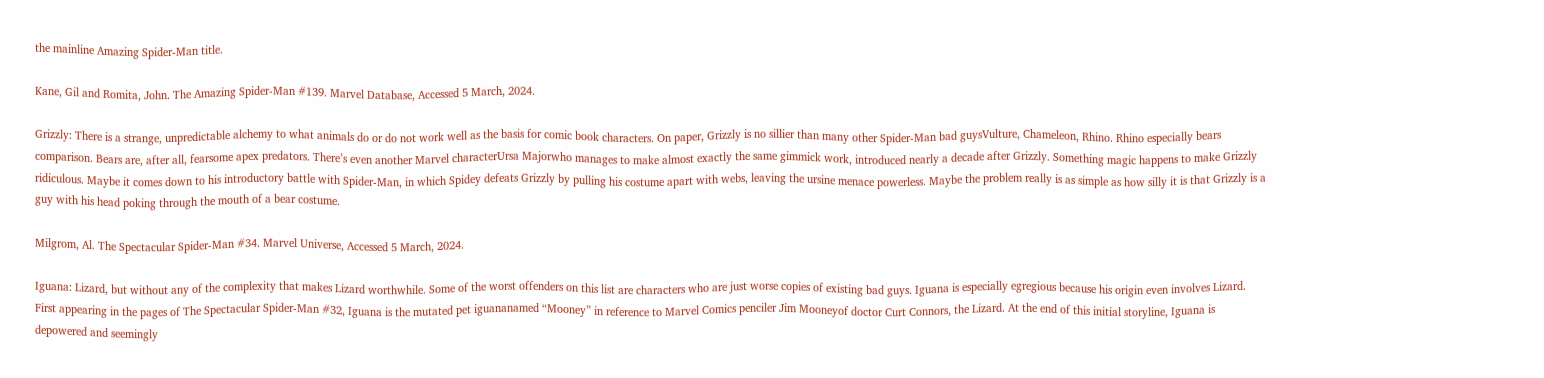the mainline Amazing Spider-Man title.

Kane, Gil and Romita, John. The Amazing Spider-Man #139. Marvel Database, Accessed 5 March, 2024.

Grizzly: There is a strange, unpredictable alchemy to what animals do or do not work well as the basis for comic book characters. On paper, Grizzly is no sillier than many other Spider-Man bad guysVulture, Chameleon, Rhino. Rhino especially bears comparison. Bears are, after all, fearsome apex predators. There’s even another Marvel characterUrsa Majorwho manages to make almost exactly the same gimmick work, introduced nearly a decade after Grizzly. Something magic happens to make Grizzly ridiculous. Maybe it comes down to his introductory battle with Spider-Man, in which Spidey defeats Grizzly by pulling his costume apart with webs, leaving the ursine menace powerless. Maybe the problem really is as simple as how silly it is that Grizzly is a guy with his head poking through the mouth of a bear costume.

Milgrom, Al. The Spectacular Spider-Man #34. Marvel Universe, Accessed 5 March, 2024.

Iguana: Lizard, but without any of the complexity that makes Lizard worthwhile. Some of the worst offenders on this list are characters who are just worse copies of existing bad guys. Iguana is especially egregious because his origin even involves Lizard. First appearing in the pages of The Spectacular Spider-Man #32, Iguana is the mutated pet iguananamed “Mooney” in reference to Marvel Comics penciler Jim Mooneyof doctor Curt Connors, the Lizard. At the end of this initial storyline, Iguana is depowered and seemingly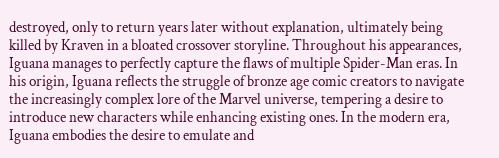destroyed, only to return years later without explanation, ultimately being killed by Kraven in a bloated crossover storyline. Throughout his appearances, Iguana manages to perfectly capture the flaws of multiple Spider-Man eras. In his origin, Iguana reflects the struggle of bronze age comic creators to navigate the increasingly complex lore of the Marvel universe, tempering a desire to introduce new characters while enhancing existing ones. In the modern era, Iguana embodies the desire to emulate and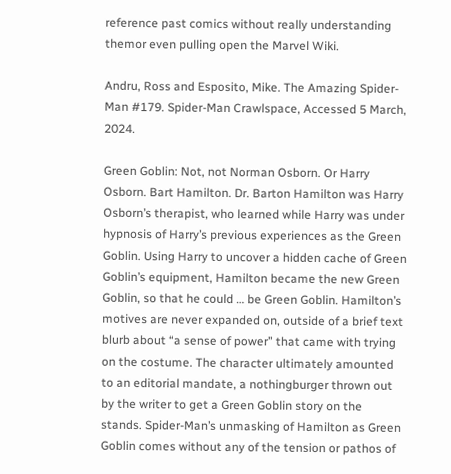reference past comics without really understanding themor even pulling open the Marvel Wiki.

Andru, Ross and Esposito, Mike. The Amazing Spider-Man #179. Spider-Man Crawlspace, Accessed 5 March, 2024.

Green Goblin: Not, not Norman Osborn. Or Harry Osborn. Bart Hamilton. Dr. Barton Hamilton was Harry Osborn’s therapist, who learned while Harry was under hypnosis of Harry’s previous experiences as the Green Goblin. Using Harry to uncover a hidden cache of Green Goblin’s equipment, Hamilton became the new Green Goblin, so that he could … be Green Goblin. Hamilton’s motives are never expanded on, outside of a brief text blurb about “a sense of power” that came with trying on the costume. The character ultimately amounted to an editorial mandate, a nothingburger thrown out by the writer to get a Green Goblin story on the stands. Spider-Man’s unmasking of Hamilton as Green Goblin comes without any of the tension or pathos of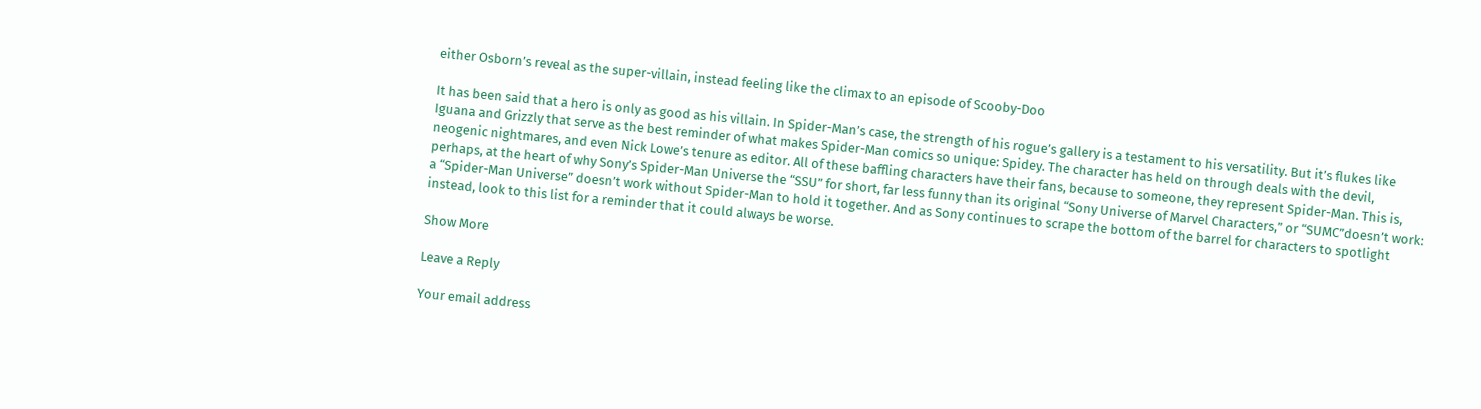either Osborn’s reveal as the super-villain, instead feeling like the climax to an episode of Scooby-Doo

It has been said that a hero is only as good as his villain. In Spider-Man’s case, the strength of his rogue’s gallery is a testament to his versatility. But it’s flukes like Iguana and Grizzly that serve as the best reminder of what makes Spider-Man comics so unique: Spidey. The character has held on through deals with the devil, neogenic nightmares, and even Nick Lowe’s tenure as editor. All of these baffling characters have their fans, because to someone, they represent Spider-Man. This is, perhaps, at the heart of why Sony’s Spider-Man Universe the “SSU” for short, far less funny than its original “Sony Universe of Marvel Characters,” or “SUMC”doesn’t work: a “Spider-Man Universe” doesn’t work without Spider-Man to hold it together. And as Sony continues to scrape the bottom of the barrel for characters to spotlight instead, look to this list for a reminder that it could always be worse.

Show More

Leave a Reply

Your email address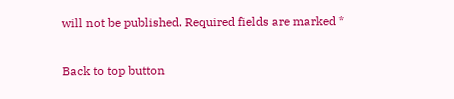will not be published. Required fields are marked *

Back to top button